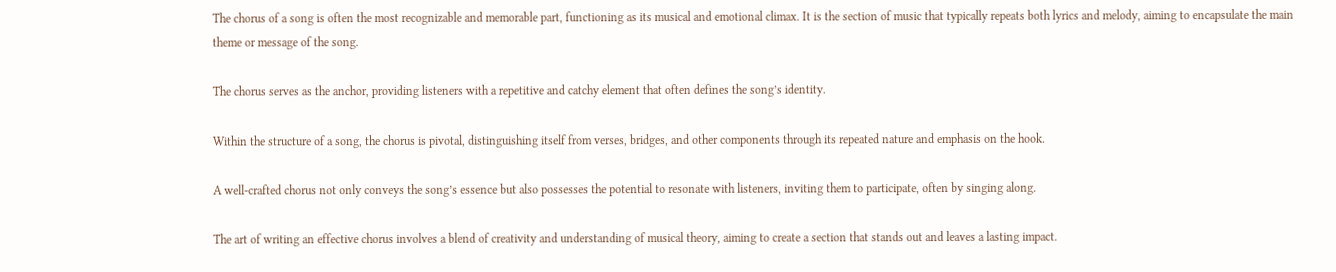The chorus of a song is often the most recognizable and memorable part, functioning as its musical and emotional climax. It is the section of music that typically repeats both lyrics and melody, aiming to encapsulate the main theme or message of the song.

The chorus serves as the anchor, providing listeners with a repetitive and catchy element that often defines the song’s identity.

Within the structure of a song, the chorus is pivotal, distinguishing itself from verses, bridges, and other components through its repeated nature and emphasis on the hook.

A well-crafted chorus not only conveys the song’s essence but also possesses the potential to resonate with listeners, inviting them to participate, often by singing along.

The art of writing an effective chorus involves a blend of creativity and understanding of musical theory, aiming to create a section that stands out and leaves a lasting impact.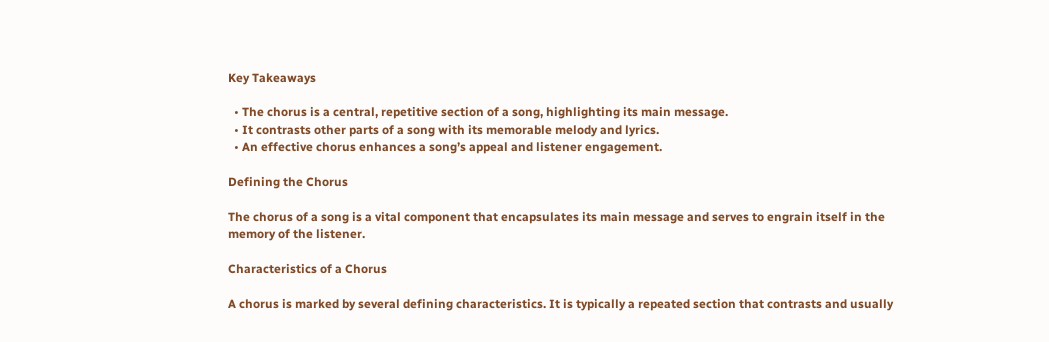Key Takeaways

  • The chorus is a central, repetitive section of a song, highlighting its main message.
  • It contrasts other parts of a song with its memorable melody and lyrics.
  • An effective chorus enhances a song’s appeal and listener engagement.

Defining the Chorus

The chorus of a song is a vital component that encapsulates its main message and serves to engrain itself in the memory of the listener.

Characteristics of a Chorus

A chorus is marked by several defining characteristics. It is typically a repeated section that contrasts and usually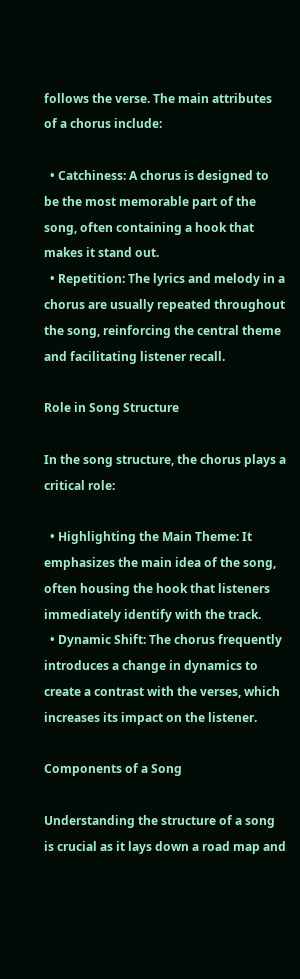follows the verse. The main attributes of a chorus include:

  • Catchiness: A chorus is designed to be the most memorable part of the song, often containing a hook that makes it stand out.
  • Repetition: The lyrics and melody in a chorus are usually repeated throughout the song, reinforcing the central theme and facilitating listener recall.

Role in Song Structure

In the song structure, the chorus plays a critical role:

  • Highlighting the Main Theme: It emphasizes the main idea of the song, often housing the hook that listeners immediately identify with the track.
  • Dynamic Shift: The chorus frequently introduces a change in dynamics to create a contrast with the verses, which increases its impact on the listener.

Components of a Song

Understanding the structure of a song is crucial as it lays down a road map and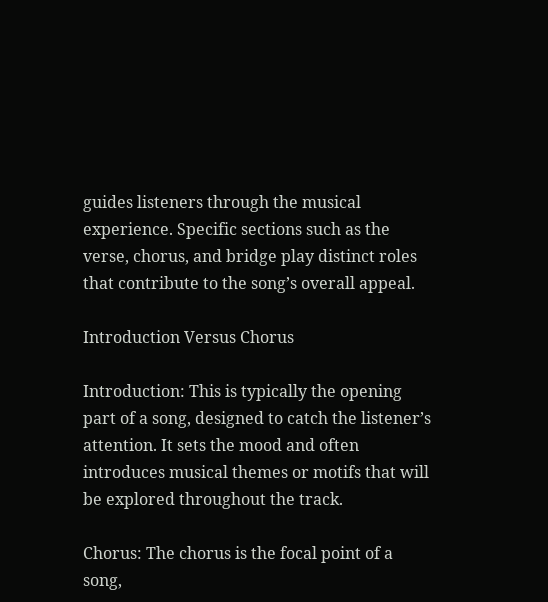guides listeners through the musical experience. Specific sections such as the verse, chorus, and bridge play distinct roles that contribute to the song’s overall appeal.

Introduction Versus Chorus

Introduction: This is typically the opening part of a song, designed to catch the listener’s attention. It sets the mood and often introduces musical themes or motifs that will be explored throughout the track.

Chorus: The chorus is the focal point of a song,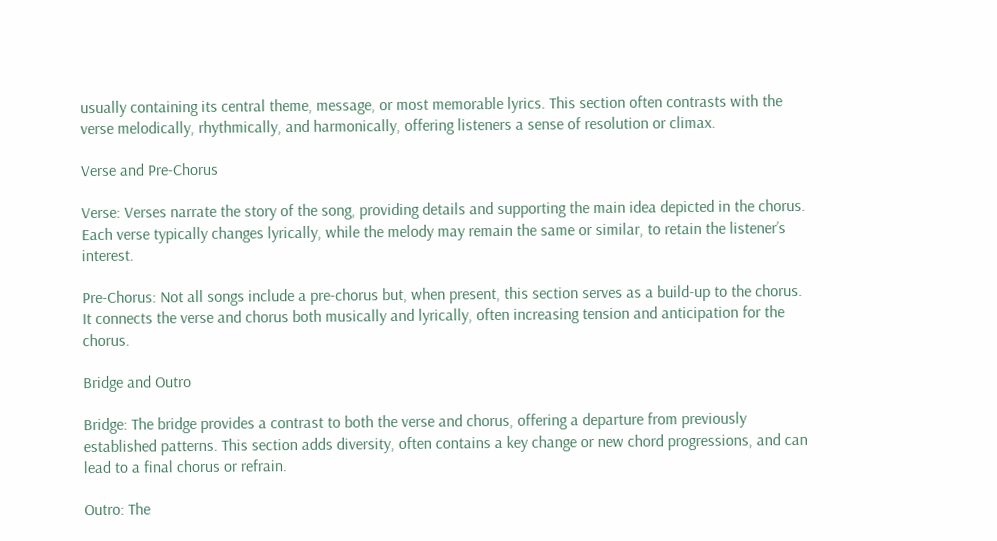usually containing its central theme, message, or most memorable lyrics. This section often contrasts with the verse melodically, rhythmically, and harmonically, offering listeners a sense of resolution or climax.

Verse and Pre-Chorus

Verse: Verses narrate the story of the song, providing details and supporting the main idea depicted in the chorus. Each verse typically changes lyrically, while the melody may remain the same or similar, to retain the listener’s interest.

Pre-Chorus: Not all songs include a pre-chorus but, when present, this section serves as a build-up to the chorus. It connects the verse and chorus both musically and lyrically, often increasing tension and anticipation for the chorus.

Bridge and Outro

Bridge: The bridge provides a contrast to both the verse and chorus, offering a departure from previously established patterns. This section adds diversity, often contains a key change or new chord progressions, and can lead to a final chorus or refrain.

Outro: The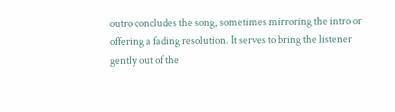outro concludes the song, sometimes mirroring the intro or offering a fading resolution. It serves to bring the listener gently out of the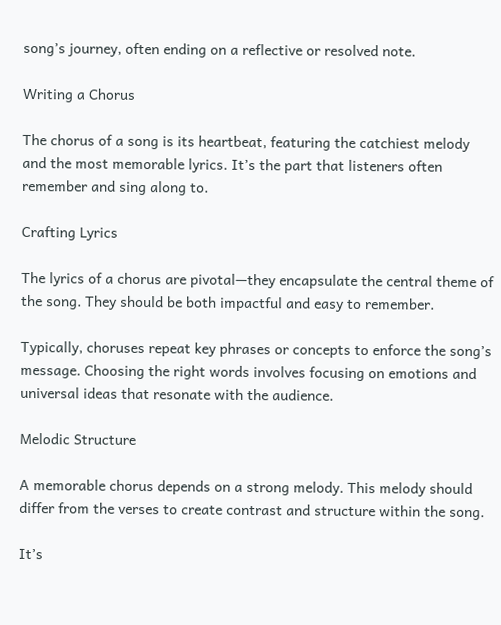song’s journey, often ending on a reflective or resolved note.

Writing a Chorus

The chorus of a song is its heartbeat, featuring the catchiest melody and the most memorable lyrics. It’s the part that listeners often remember and sing along to.

Crafting Lyrics

The lyrics of a chorus are pivotal—they encapsulate the central theme of the song. They should be both impactful and easy to remember.

Typically, choruses repeat key phrases or concepts to enforce the song’s message. Choosing the right words involves focusing on emotions and universal ideas that resonate with the audience.

Melodic Structure

A memorable chorus depends on a strong melody. This melody should differ from the verses to create contrast and structure within the song.

It’s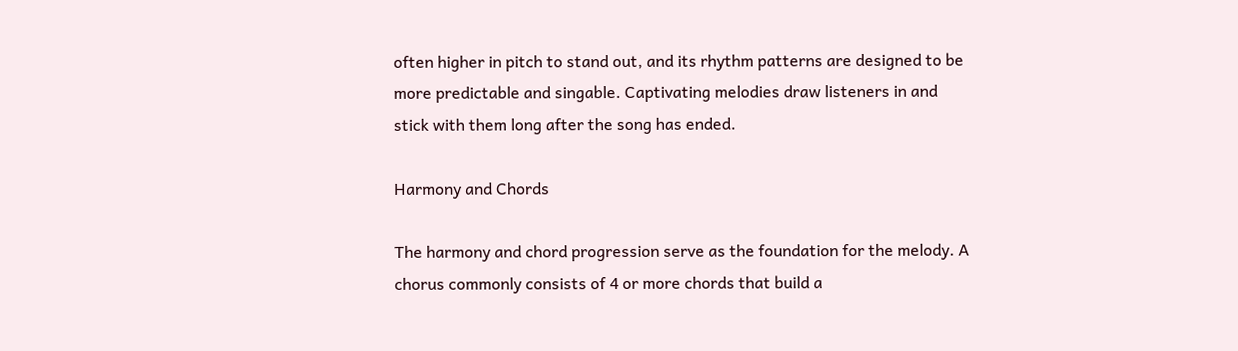often higher in pitch to stand out, and its rhythm patterns are designed to be more predictable and singable. Captivating melodies draw listeners in and stick with them long after the song has ended.

Harmony and Chords

The harmony and chord progression serve as the foundation for the melody. A chorus commonly consists of 4 or more chords that build a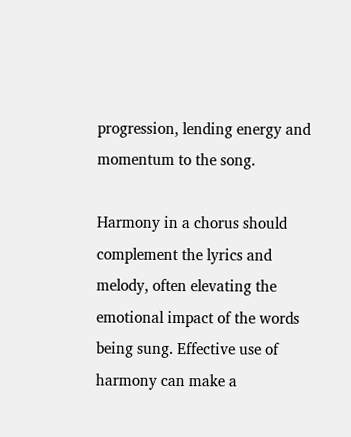progression, lending energy and momentum to the song.

Harmony in a chorus should complement the lyrics and melody, often elevating the emotional impact of the words being sung. Effective use of harmony can make a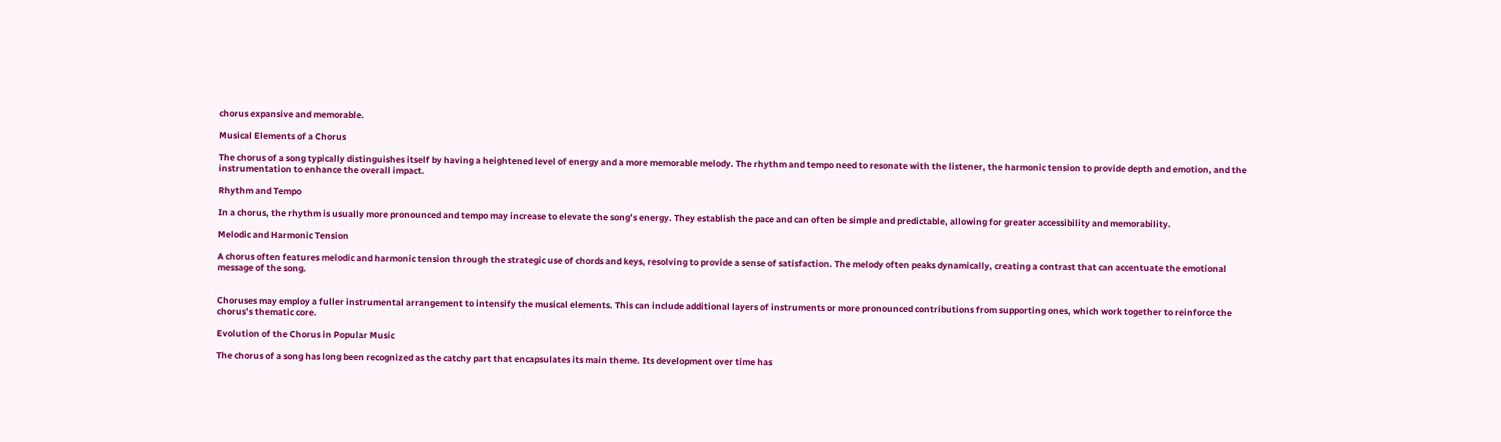chorus expansive and memorable.

Musical Elements of a Chorus

The chorus of a song typically distinguishes itself by having a heightened level of energy and a more memorable melody. The rhythm and tempo need to resonate with the listener, the harmonic tension to provide depth and emotion, and the instrumentation to enhance the overall impact.

Rhythm and Tempo

In a chorus, the rhythm is usually more pronounced and tempo may increase to elevate the song’s energy. They establish the pace and can often be simple and predictable, allowing for greater accessibility and memorability.

Melodic and Harmonic Tension

A chorus often features melodic and harmonic tension through the strategic use of chords and keys, resolving to provide a sense of satisfaction. The melody often peaks dynamically, creating a contrast that can accentuate the emotional message of the song.


Choruses may employ a fuller instrumental arrangement to intensify the musical elements. This can include additional layers of instruments or more pronounced contributions from supporting ones, which work together to reinforce the chorus’s thematic core.

Evolution of the Chorus in Popular Music

The chorus of a song has long been recognized as the catchy part that encapsulates its main theme. Its development over time has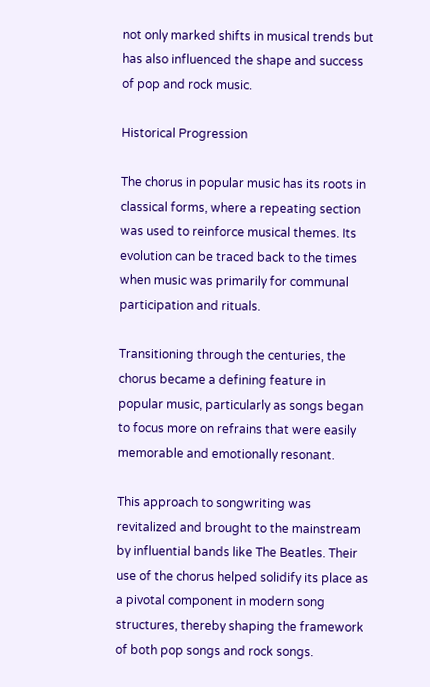not only marked shifts in musical trends but has also influenced the shape and success of pop and rock music.

Historical Progression

The chorus in popular music has its roots in classical forms, where a repeating section was used to reinforce musical themes. Its evolution can be traced back to the times when music was primarily for communal participation and rituals.

Transitioning through the centuries, the chorus became a defining feature in popular music, particularly as songs began to focus more on refrains that were easily memorable and emotionally resonant.

This approach to songwriting was revitalized and brought to the mainstream by influential bands like The Beatles. Their use of the chorus helped solidify its place as a pivotal component in modern song structures, thereby shaping the framework of both pop songs and rock songs.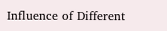Influence of Different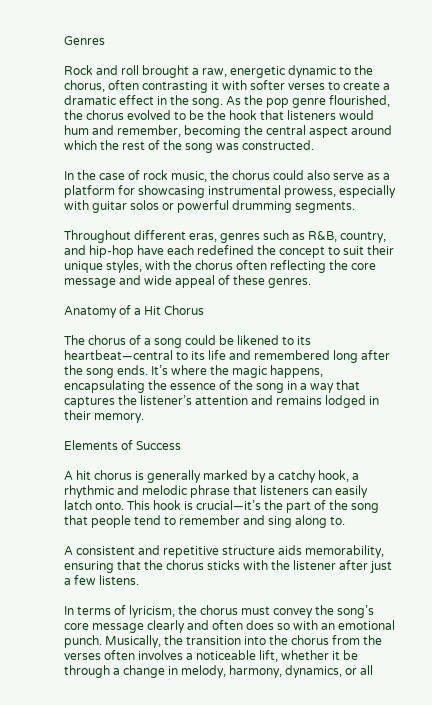Genres

Rock and roll brought a raw, energetic dynamic to the chorus, often contrasting it with softer verses to create a dramatic effect in the song. As the pop genre flourished, the chorus evolved to be the hook that listeners would hum and remember, becoming the central aspect around which the rest of the song was constructed.

In the case of rock music, the chorus could also serve as a platform for showcasing instrumental prowess, especially with guitar solos or powerful drumming segments.

Throughout different eras, genres such as R&B, country, and hip-hop have each redefined the concept to suit their unique styles, with the chorus often reflecting the core message and wide appeal of these genres.

Anatomy of a Hit Chorus

The chorus of a song could be likened to its heartbeat—central to its life and remembered long after the song ends. It’s where the magic happens, encapsulating the essence of the song in a way that captures the listener’s attention and remains lodged in their memory.

Elements of Success

A hit chorus is generally marked by a catchy hook, a rhythmic and melodic phrase that listeners can easily latch onto. This hook is crucial—it’s the part of the song that people tend to remember and sing along to.

A consistent and repetitive structure aids memorability, ensuring that the chorus sticks with the listener after just a few listens.

In terms of lyricism, the chorus must convey the song’s core message clearly and often does so with an emotional punch. Musically, the transition into the chorus from the verses often involves a noticeable lift, whether it be through a change in melody, harmony, dynamics, or all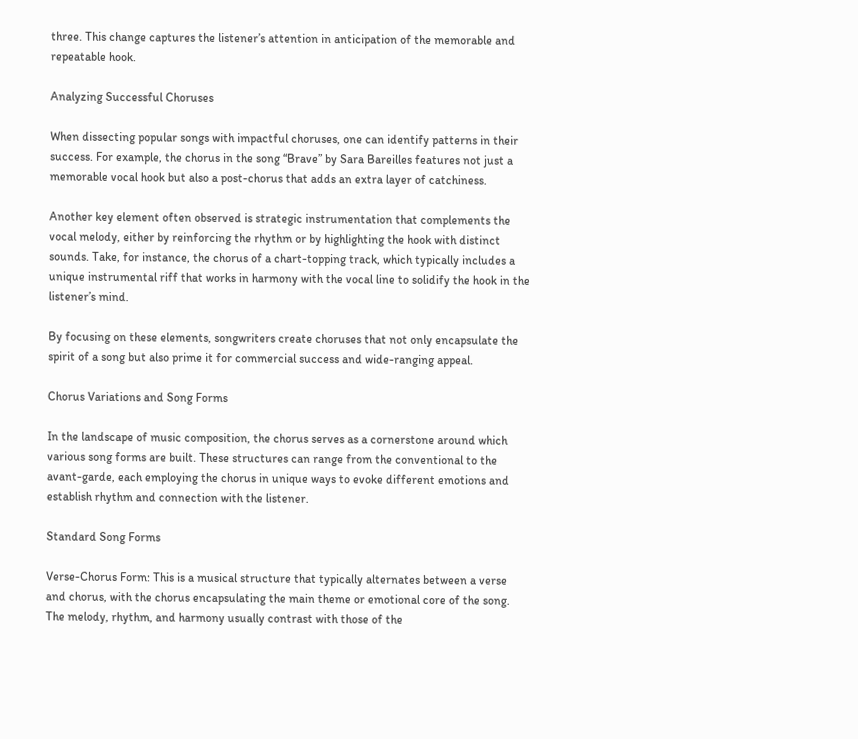three. This change captures the listener’s attention in anticipation of the memorable and repeatable hook.

Analyzing Successful Choruses

When dissecting popular songs with impactful choruses, one can identify patterns in their success. For example, the chorus in the song “Brave” by Sara Bareilles features not just a memorable vocal hook but also a post-chorus that adds an extra layer of catchiness.

Another key element often observed is strategic instrumentation that complements the vocal melody, either by reinforcing the rhythm or by highlighting the hook with distinct sounds. Take, for instance, the chorus of a chart-topping track, which typically includes a unique instrumental riff that works in harmony with the vocal line to solidify the hook in the listener’s mind.

By focusing on these elements, songwriters create choruses that not only encapsulate the spirit of a song but also prime it for commercial success and wide-ranging appeal.

Chorus Variations and Song Forms

In the landscape of music composition, the chorus serves as a cornerstone around which various song forms are built. These structures can range from the conventional to the avant-garde, each employing the chorus in unique ways to evoke different emotions and establish rhythm and connection with the listener.

Standard Song Forms

Verse-Chorus Form: This is a musical structure that typically alternates between a verse and chorus, with the chorus encapsulating the main theme or emotional core of the song. The melody, rhythm, and harmony usually contrast with those of the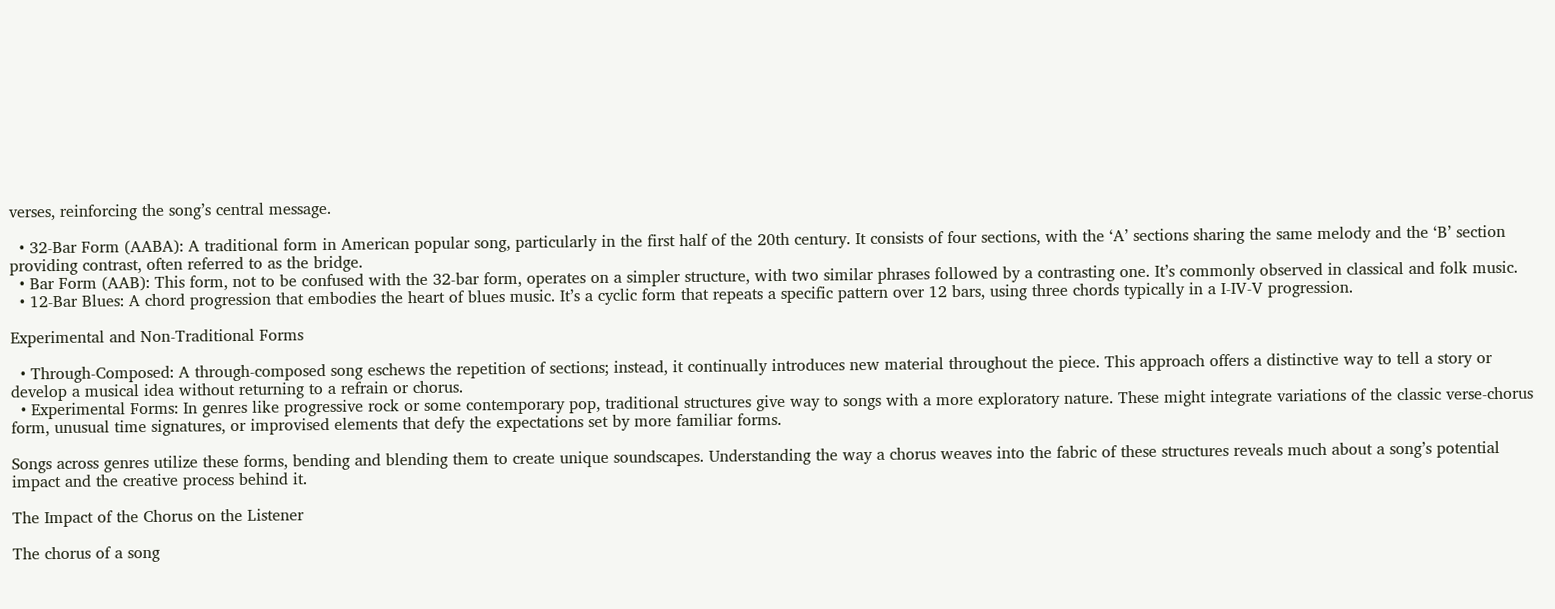verses, reinforcing the song’s central message.

  • 32-Bar Form (AABA): A traditional form in American popular song, particularly in the first half of the 20th century. It consists of four sections, with the ‘A’ sections sharing the same melody and the ‘B’ section providing contrast, often referred to as the bridge.
  • Bar Form (AAB): This form, not to be confused with the 32-bar form, operates on a simpler structure, with two similar phrases followed by a contrasting one. It’s commonly observed in classical and folk music.
  • 12-Bar Blues: A chord progression that embodies the heart of blues music. It’s a cyclic form that repeats a specific pattern over 12 bars, using three chords typically in a I-IV-V progression.

Experimental and Non-Traditional Forms

  • Through-Composed: A through-composed song eschews the repetition of sections; instead, it continually introduces new material throughout the piece. This approach offers a distinctive way to tell a story or develop a musical idea without returning to a refrain or chorus.
  • Experimental Forms: In genres like progressive rock or some contemporary pop, traditional structures give way to songs with a more exploratory nature. These might integrate variations of the classic verse-chorus form, unusual time signatures, or improvised elements that defy the expectations set by more familiar forms.

Songs across genres utilize these forms, bending and blending them to create unique soundscapes. Understanding the way a chorus weaves into the fabric of these structures reveals much about a song’s potential impact and the creative process behind it.

The Impact of the Chorus on the Listener

The chorus of a song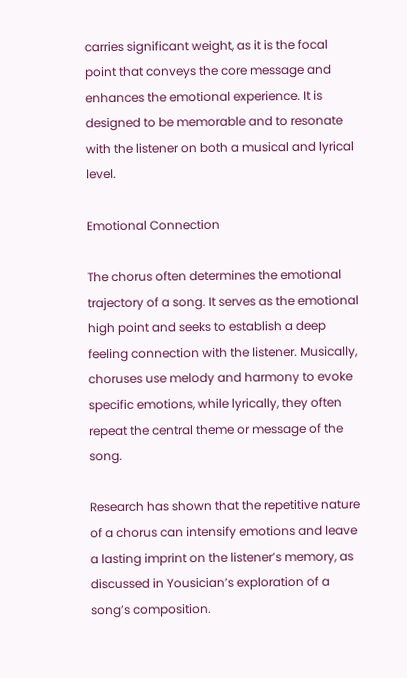carries significant weight, as it is the focal point that conveys the core message and enhances the emotional experience. It is designed to be memorable and to resonate with the listener on both a musical and lyrical level.

Emotional Connection

The chorus often determines the emotional trajectory of a song. It serves as the emotional high point and seeks to establish a deep feeling connection with the listener. Musically, choruses use melody and harmony to evoke specific emotions, while lyrically, they often repeat the central theme or message of the song.

Research has shown that the repetitive nature of a chorus can intensify emotions and leave a lasting imprint on the listener’s memory, as discussed in Yousician’s exploration of a song’s composition.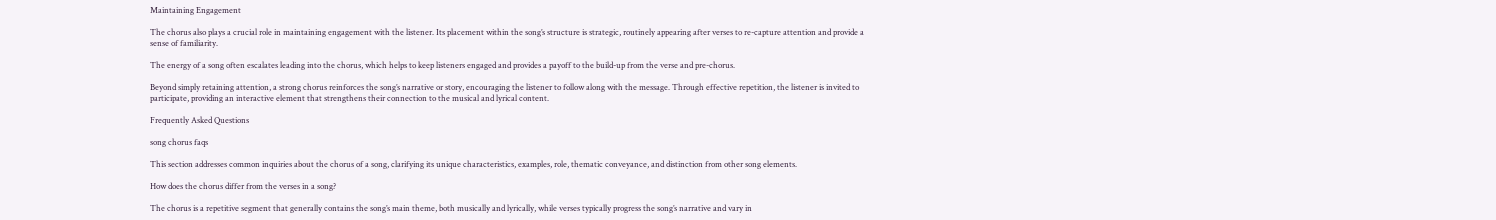Maintaining Engagement

The chorus also plays a crucial role in maintaining engagement with the listener. Its placement within the song’s structure is strategic, routinely appearing after verses to re-capture attention and provide a sense of familiarity.

The energy of a song often escalates leading into the chorus, which helps to keep listeners engaged and provides a payoff to the build-up from the verse and pre-chorus.

Beyond simply retaining attention, a strong chorus reinforces the song’s narrative or story, encouraging the listener to follow along with the message. Through effective repetition, the listener is invited to participate, providing an interactive element that strengthens their connection to the musical and lyrical content.

Frequently Asked Questions

song chorus faqs

This section addresses common inquiries about the chorus of a song, clarifying its unique characteristics, examples, role, thematic conveyance, and distinction from other song elements.

How does the chorus differ from the verses in a song?

The chorus is a repetitive segment that generally contains the song’s main theme, both musically and lyrically, while verses typically progress the song’s narrative and vary in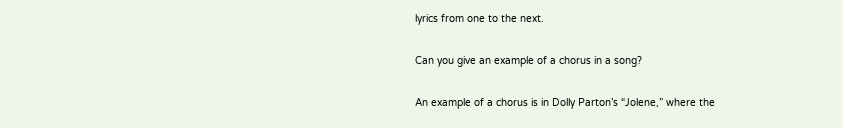lyrics from one to the next.

Can you give an example of a chorus in a song?

An example of a chorus is in Dolly Parton’s “Jolene,” where the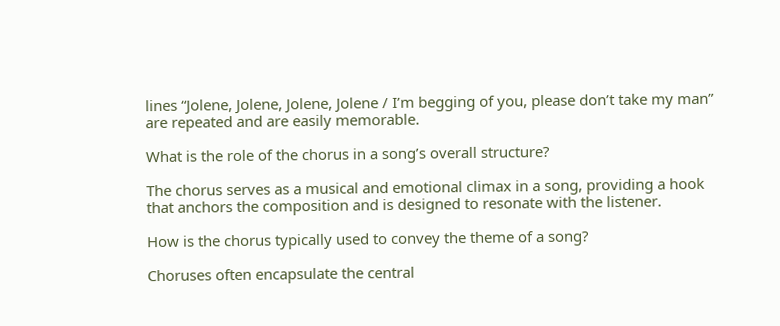lines “Jolene, Jolene, Jolene, Jolene / I’m begging of you, please don’t take my man” are repeated and are easily memorable.

What is the role of the chorus in a song’s overall structure?

The chorus serves as a musical and emotional climax in a song, providing a hook that anchors the composition and is designed to resonate with the listener.

How is the chorus typically used to convey the theme of a song?

Choruses often encapsulate the central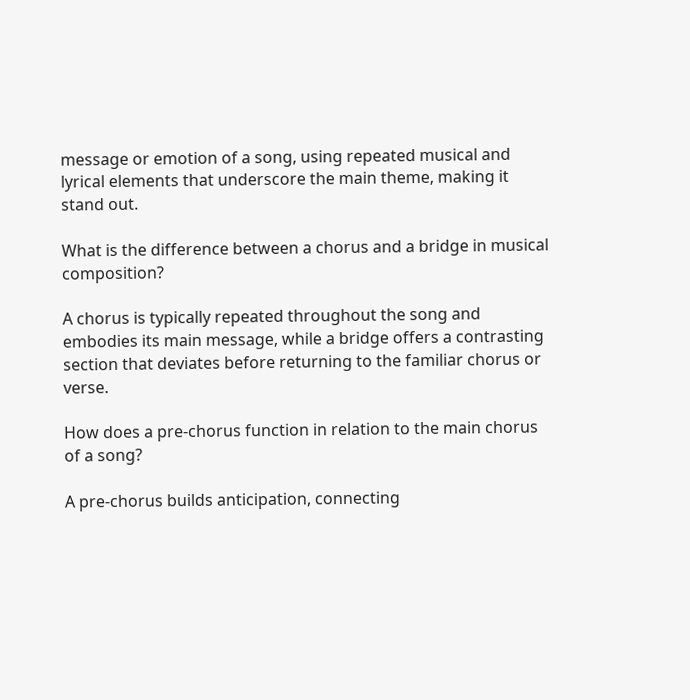message or emotion of a song, using repeated musical and lyrical elements that underscore the main theme, making it stand out.

What is the difference between a chorus and a bridge in musical composition?

A chorus is typically repeated throughout the song and embodies its main message, while a bridge offers a contrasting section that deviates before returning to the familiar chorus or verse.

How does a pre-chorus function in relation to the main chorus of a song?

A pre-chorus builds anticipation, connecting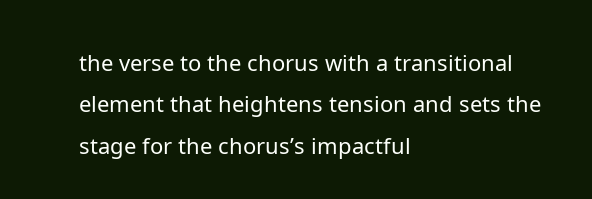the verse to the chorus with a transitional element that heightens tension and sets the stage for the chorus’s impactful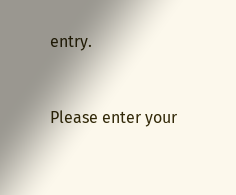entry.


Please enter your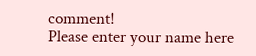comment!
Please enter your name here